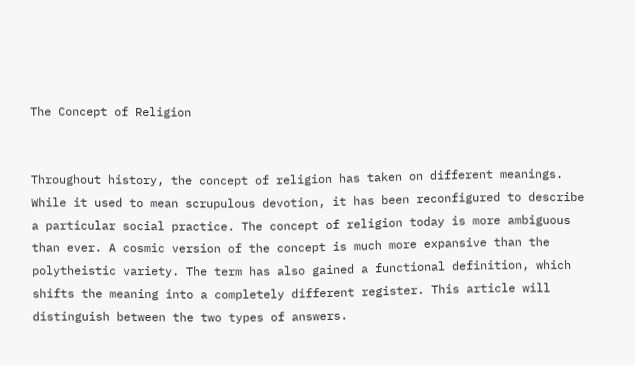The Concept of Religion


Throughout history, the concept of religion has taken on different meanings. While it used to mean scrupulous devotion, it has been reconfigured to describe a particular social practice. The concept of religion today is more ambiguous than ever. A cosmic version of the concept is much more expansive than the polytheistic variety. The term has also gained a functional definition, which shifts the meaning into a completely different register. This article will distinguish between the two types of answers.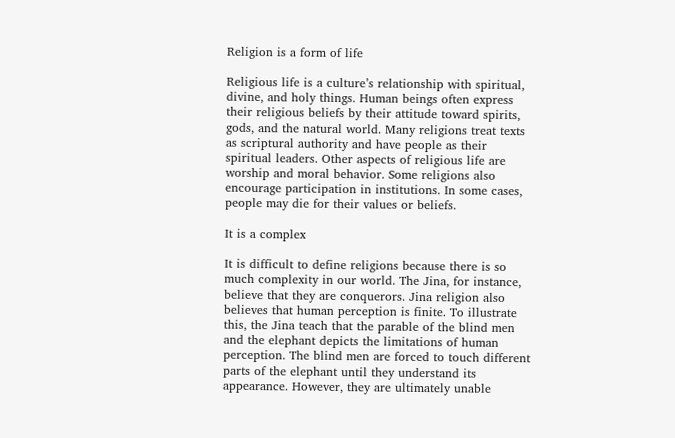Religion is a form of life

Religious life is a culture’s relationship with spiritual, divine, and holy things. Human beings often express their religious beliefs by their attitude toward spirits, gods, and the natural world. Many religions treat texts as scriptural authority and have people as their spiritual leaders. Other aspects of religious life are worship and moral behavior. Some religions also encourage participation in institutions. In some cases, people may die for their values or beliefs.

It is a complex

It is difficult to define religions because there is so much complexity in our world. The Jina, for instance, believe that they are conquerors. Jina religion also believes that human perception is finite. To illustrate this, the Jina teach that the parable of the blind men and the elephant depicts the limitations of human perception. The blind men are forced to touch different parts of the elephant until they understand its appearance. However, they are ultimately unable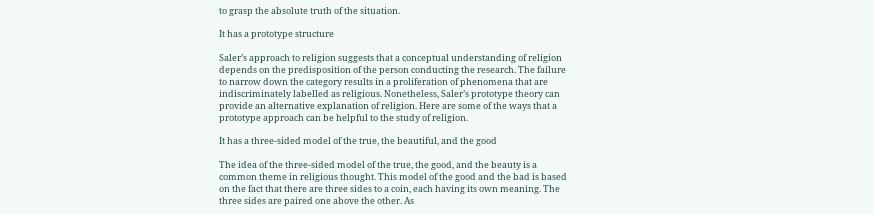to grasp the absolute truth of the situation.

It has a prototype structure

Saler’s approach to religion suggests that a conceptual understanding of religion depends on the predisposition of the person conducting the research. The failure to narrow down the category results in a proliferation of phenomena that are indiscriminately labelled as religious. Nonetheless, Saler’s prototype theory can provide an alternative explanation of religion. Here are some of the ways that a prototype approach can be helpful to the study of religion.

It has a three-sided model of the true, the beautiful, and the good

The idea of the three-sided model of the true, the good, and the beauty is a common theme in religious thought. This model of the good and the bad is based on the fact that there are three sides to a coin, each having its own meaning. The three sides are paired one above the other. As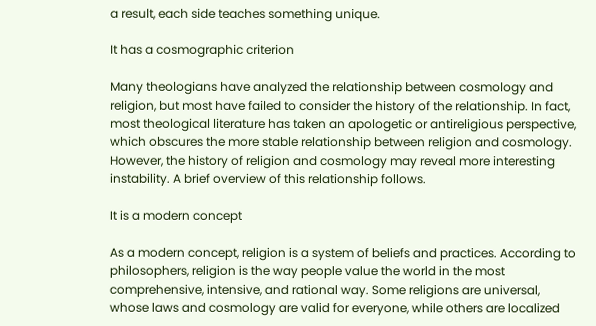a result, each side teaches something unique.

It has a cosmographic criterion

Many theologians have analyzed the relationship between cosmology and religion, but most have failed to consider the history of the relationship. In fact, most theological literature has taken an apologetic or antireligious perspective, which obscures the more stable relationship between religion and cosmology. However, the history of religion and cosmology may reveal more interesting instability. A brief overview of this relationship follows.

It is a modern concept

As a modern concept, religion is a system of beliefs and practices. According to philosophers, religion is the way people value the world in the most comprehensive, intensive, and rational way. Some religions are universal, whose laws and cosmology are valid for everyone, while others are localized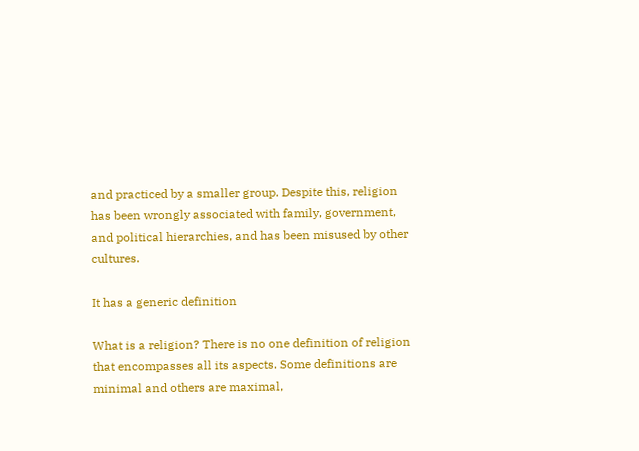and practiced by a smaller group. Despite this, religion has been wrongly associated with family, government, and political hierarchies, and has been misused by other cultures.

It has a generic definition

What is a religion? There is no one definition of religion that encompasses all its aspects. Some definitions are minimal and others are maximal,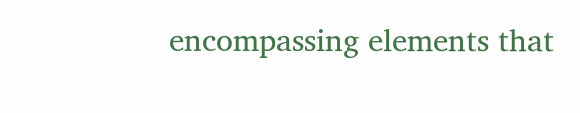encompassing elements that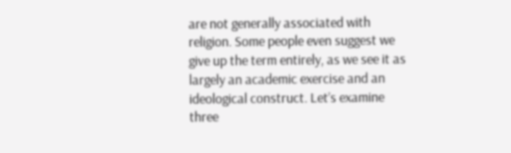are not generally associated with religion. Some people even suggest we give up the term entirely, as we see it as largely an academic exercise and an ideological construct. Let’s examine three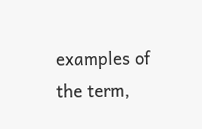examples of the term,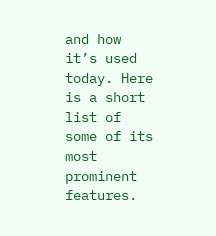and how it’s used today. Here is a short list of some of its most prominent features.